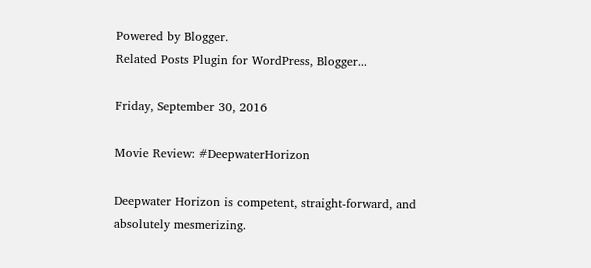Powered by Blogger.
Related Posts Plugin for WordPress, Blogger...

Friday, September 30, 2016

Movie Review: #DeepwaterHorizon

Deepwater Horizon is competent, straight-forward, and absolutely mesmerizing.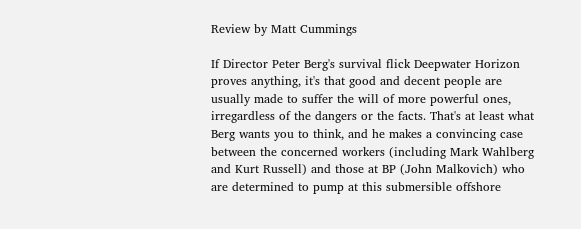Review by Matt Cummings

If Director Peter Berg's survival flick Deepwater Horizon proves anything, it's that good and decent people are usually made to suffer the will of more powerful ones, irregardless of the dangers or the facts. That's at least what Berg wants you to think, and he makes a convincing case between the concerned workers (including Mark Wahlberg and Kurt Russell) and those at BP (John Malkovich) who are determined to pump at this submersible offshore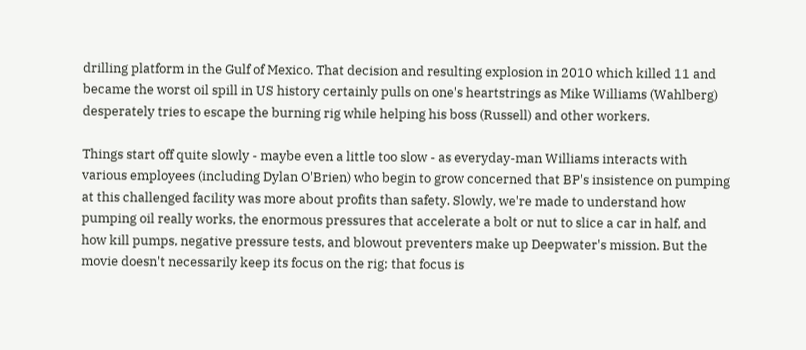drilling platform in the Gulf of Mexico. That decision and resulting explosion in 2010 which killed 11 and became the worst oil spill in US history certainly pulls on one's heartstrings as Mike Williams (Wahlberg) desperately tries to escape the burning rig while helping his boss (Russell) and other workers.

Things start off quite slowly - maybe even a little too slow - as everyday-man Williams interacts with various employees (including Dylan O'Brien) who begin to grow concerned that BP's insistence on pumping at this challenged facility was more about profits than safety. Slowly, we're made to understand how pumping oil really works, the enormous pressures that accelerate a bolt or nut to slice a car in half, and how kill pumps, negative pressure tests, and blowout preventers make up Deepwater's mission. But the movie doesn't necessarily keep its focus on the rig; that focus is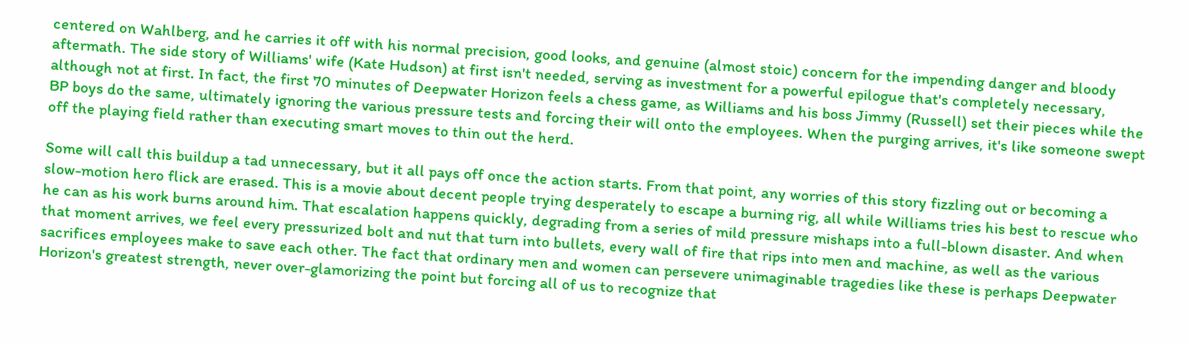centered on Wahlberg, and he carries it off with his normal precision, good looks, and genuine (almost stoic) concern for the impending danger and bloody aftermath. The side story of Williams' wife (Kate Hudson) at first isn't needed, serving as investment for a powerful epilogue that's completely necessary, although not at first. In fact, the first 70 minutes of Deepwater Horizon feels a chess game, as Williams and his boss Jimmy (Russell) set their pieces while the BP boys do the same, ultimately ignoring the various pressure tests and forcing their will onto the employees. When the purging arrives, it's like someone swept off the playing field rather than executing smart moves to thin out the herd.

Some will call this buildup a tad unnecessary, but it all pays off once the action starts. From that point, any worries of this story fizzling out or becoming a slow-motion hero flick are erased. This is a movie about decent people trying desperately to escape a burning rig, all while Williams tries his best to rescue who he can as his work burns around him. That escalation happens quickly, degrading from a series of mild pressure mishaps into a full-blown disaster. And when that moment arrives, we feel every pressurized bolt and nut that turn into bullets, every wall of fire that rips into men and machine, as well as the various sacrifices employees make to save each other. The fact that ordinary men and women can persevere unimaginable tragedies like these is perhaps Deepwater Horizon's greatest strength, never over-glamorizing the point but forcing all of us to recognize that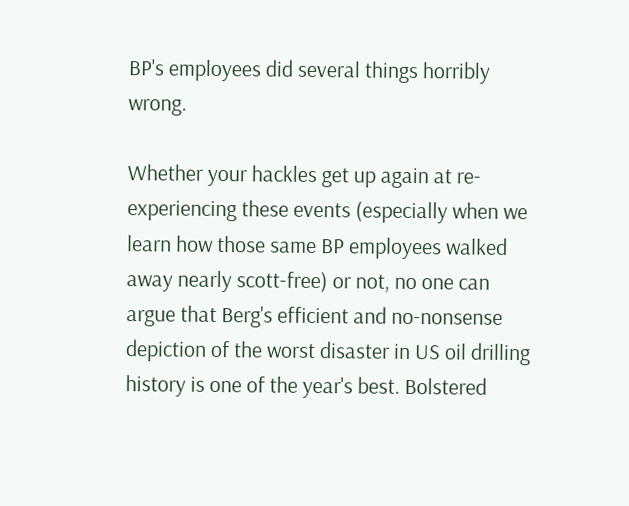BP's employees did several things horribly wrong.

Whether your hackles get up again at re-experiencing these events (especially when we learn how those same BP employees walked away nearly scott-free) or not, no one can argue that Berg's efficient and no-nonsense depiction of the worst disaster in US oil drilling history is one of the year's best. Bolstered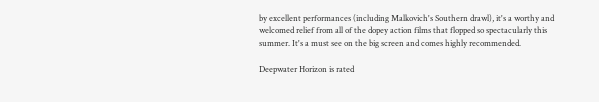by excellent performances (including Malkovich's Southern drawl), it's a worthy and welcomed relief from all of the dopey action films that flopped so spectacularly this summer. It's a must see on the big screen and comes highly recommended.

Deepwater Horizon is rated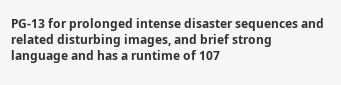PG-13 for prolonged intense disaster sequences and related disturbing images, and brief strong language and has a runtime of 107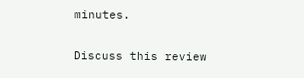minutes.

Discuss this review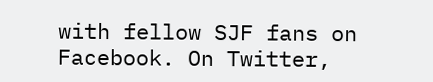with fellow SJF fans on Facebook. On Twitter,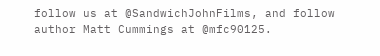follow us at @SandwichJohnFilms, and follow author Matt Cummings at @mfc90125.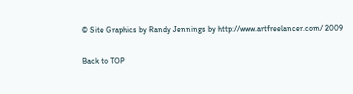© Site Graphics by Randy Jennings by http://www.artfreelancer.com/ 2009

Back to TOP